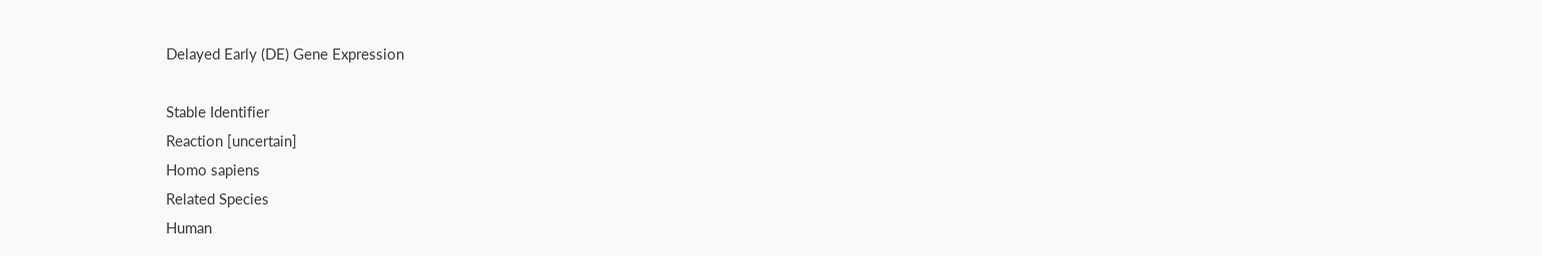Delayed Early (DE) Gene Expression

Stable Identifier
Reaction [uncertain]
Homo sapiens
Related Species
Human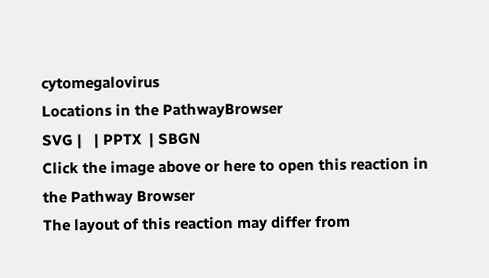cytomegalovirus
Locations in the PathwayBrowser
SVG |   | PPTX  | SBGN
Click the image above or here to open this reaction in the Pathway Browser
The layout of this reaction may differ from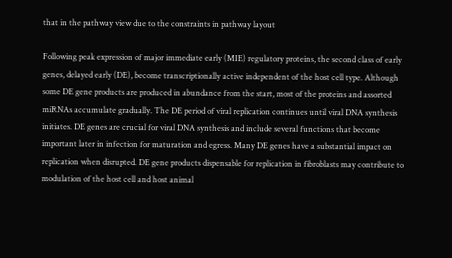that in the pathway view due to the constraints in pathway layout

Following peak expression of major immediate early (MIE) regulatory proteins, the second class of early genes, delayed early (DE), become transcriptionally active independent of the host cell type. Although some DE gene products are produced in abundance from the start, most of the proteins and assorted miRNAs accumulate gradually. The DE period of viral replication continues until viral DNA synthesis initiates. DE genes are crucial for viral DNA synthesis and include several functions that become important later in infection for maturation and egress. Many DE genes have a substantial impact on replication when disrupted. DE gene products dispensable for replication in fibroblasts may contribute to modulation of the host cell and host animal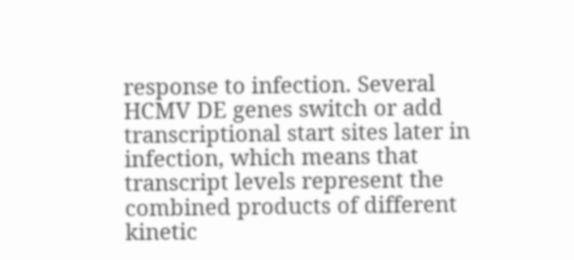response to infection. Several HCMV DE genes switch or add transcriptional start sites later in infection, which means that transcript levels represent the combined products of different kinetic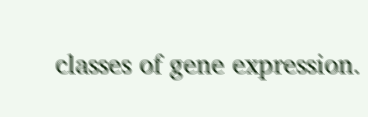classes of gene expression.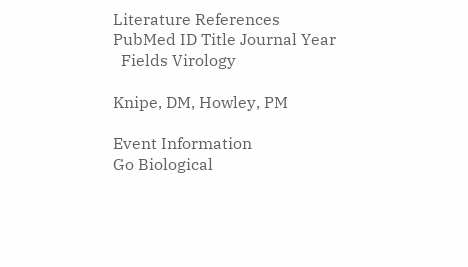Literature References
PubMed ID Title Journal Year
  Fields Virology

Knipe, DM, Howley, PM

Event Information
Go Biological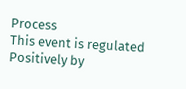Process
This event is regulated
Positively by